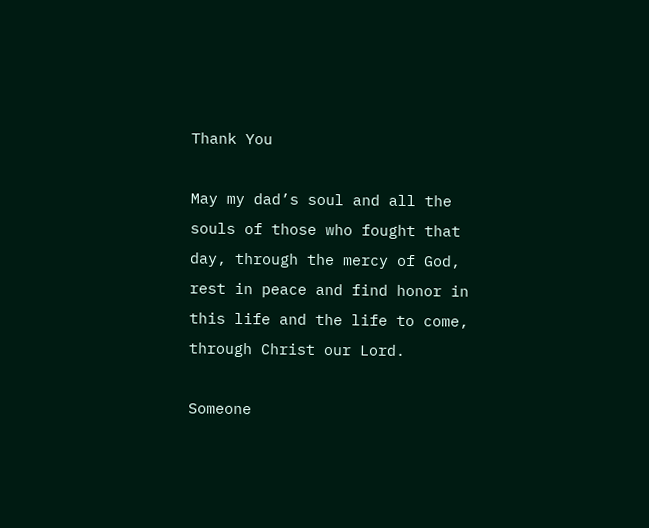Thank You

May my dad’s soul and all the souls of those who fought that day, through the mercy of God, rest in peace and find honor in this life and the life to come, through Christ our Lord.

Someone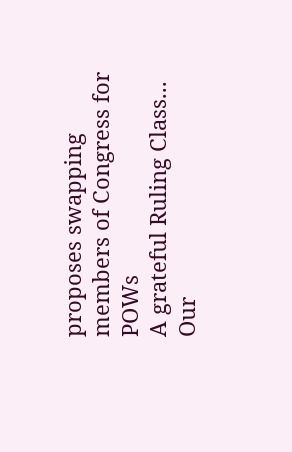proposes swapping members of Congress for POWs
A grateful Ruling Class...
Our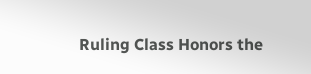Ruling Class Honors the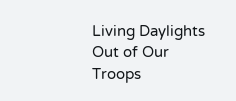Living Daylights Out of Our Troops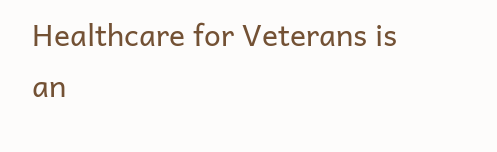Healthcare for Veterans is an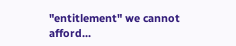"entitlement" we cannot afford...